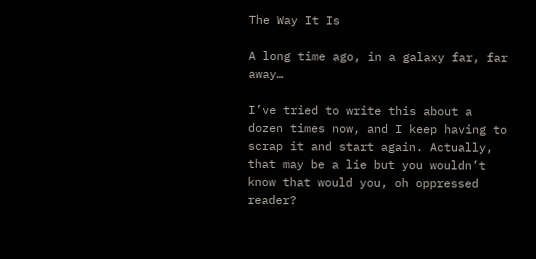The Way It Is

A long time ago, in a galaxy far, far away…

I’ve tried to write this about a dozen times now, and I keep having to scrap it and start again. Actually, that may be a lie but you wouldn’t know that would you, oh oppressed reader?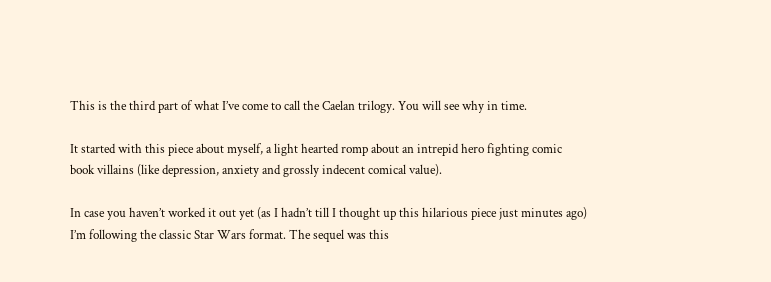This is the third part of what I’ve come to call the Caelan trilogy. You will see why in time.

It started with this piece about myself, a light hearted romp about an intrepid hero fighting comic book villains (like depression, anxiety and grossly indecent comical value).

In case you haven’t worked it out yet (as I hadn’t till I thought up this hilarious piece just minutes ago) I’m following the classic Star Wars format. The sequel was this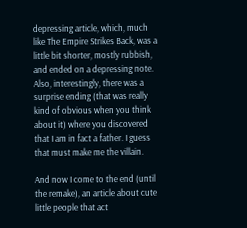depressing article, which, much like The Empire Strikes Back, was a little bit shorter, mostly rubbish, and ended on a depressing note. Also, interestingly, there was a surprise ending (that was really kind of obvious when you think about it) where you discovered that I am in fact a father. I guess that must make me the villain.

And now I come to the end (until the remake), an article about cute little people that act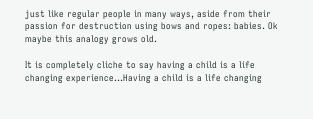just like regular people in many ways, aside from their passion for destruction using bows and ropes: babies. Ok maybe this analogy grows old.

It is completely cliche to say having a child is a life changing experience…Having a child is a life changing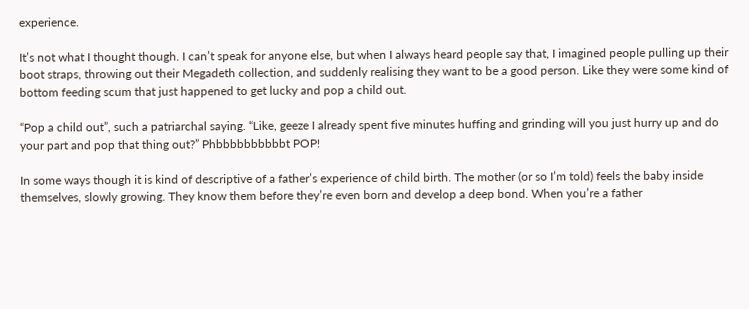experience.

It’s not what I thought though. I can’t speak for anyone else, but when I always heard people say that, I imagined people pulling up their boot straps, throwing out their Megadeth collection, and suddenly realising they want to be a good person. Like they were some kind of bottom feeding scum that just happened to get lucky and pop a child out.

“Pop a child out”, such a patriarchal saying. “Like, geeze I already spent five minutes huffing and grinding will you just hurry up and do your part and pop that thing out?” Phbbbbbbbbbbt POP!

In some ways though it is kind of descriptive of a father’s experience of child birth. The mother (or so I’m told) feels the baby inside themselves, slowly growing. They know them before they’re even born and develop a deep bond. When you’re a father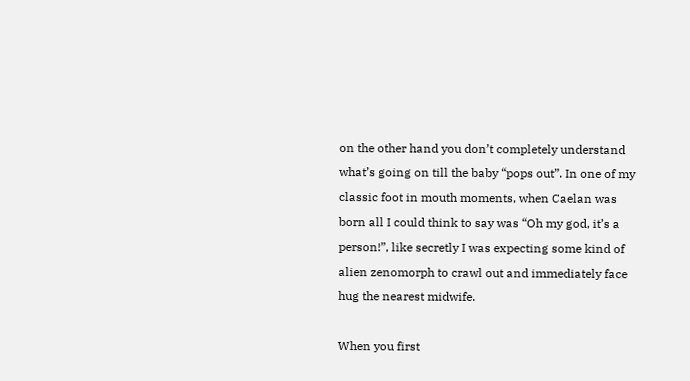on the other hand you don’t completely understand what’s going on till the baby “pops out”. In one of my classic foot in mouth moments, when Caelan was born all I could think to say was “Oh my god, it’s a person!”, like secretly I was expecting some kind of alien zenomorph to crawl out and immediately face hug the nearest midwife.

When you first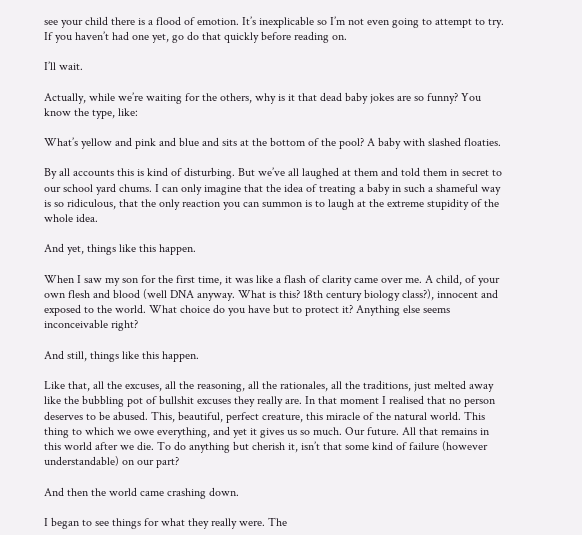see your child there is a flood of emotion. It’s inexplicable so I’m not even going to attempt to try. If you haven’t had one yet, go do that quickly before reading on.

I’ll wait.

Actually, while we’re waiting for the others, why is it that dead baby jokes are so funny? You know the type, like:

What’s yellow and pink and blue and sits at the bottom of the pool? A baby with slashed floaties.

By all accounts this is kind of disturbing. But we’ve all laughed at them and told them in secret to our school yard chums. I can only imagine that the idea of treating a baby in such a shameful way is so ridiculous, that the only reaction you can summon is to laugh at the extreme stupidity of the whole idea.

And yet, things like this happen.

When I saw my son for the first time, it was like a flash of clarity came over me. A child, of your own flesh and blood (well DNA anyway. What is this? 18th century biology class?), innocent and exposed to the world. What choice do you have but to protect it? Anything else seems inconceivable right?

And still, things like this happen.

Like that, all the excuses, all the reasoning, all the rationales, all the traditions, just melted away like the bubbling pot of bullshit excuses they really are. In that moment I realised that no person deserves to be abused. This, beautiful, perfect creature, this miracle of the natural world. This thing to which we owe everything, and yet it gives us so much. Our future. All that remains in this world after we die. To do anything but cherish it, isn’t that some kind of failure (however understandable) on our part?

And then the world came crashing down.

I began to see things for what they really were. The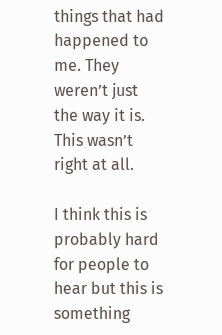things that had happened to me. They weren’t just the way it is. This wasn’t right at all.

I think this is probably hard for people to hear but this is something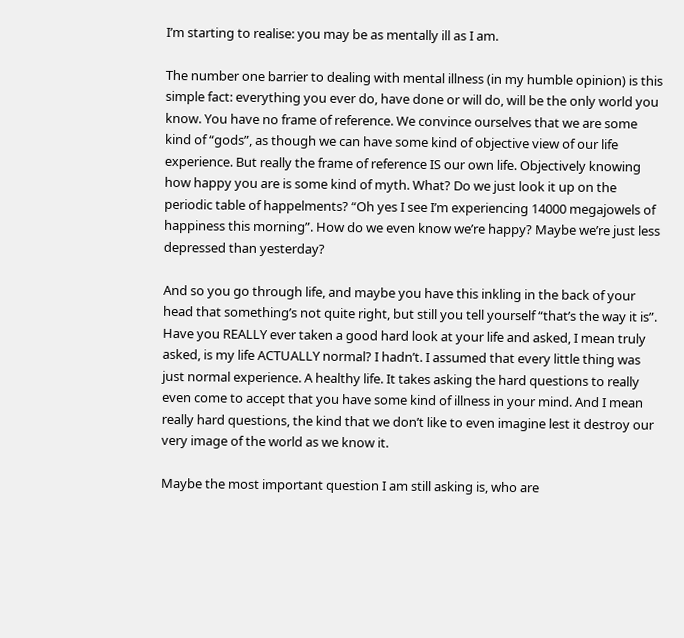I’m starting to realise: you may be as mentally ill as I am.

The number one barrier to dealing with mental illness (in my humble opinion) is this simple fact: everything you ever do, have done or will do, will be the only world you know. You have no frame of reference. We convince ourselves that we are some kind of “gods”, as though we can have some kind of objective view of our life experience. But really the frame of reference IS our own life. Objectively knowing how happy you are is some kind of myth. What? Do we just look it up on the periodic table of happelments? “Oh yes I see I’m experiencing 14000 megajowels of happiness this morning”. How do we even know we’re happy? Maybe we’re just less depressed than yesterday?

And so you go through life, and maybe you have this inkling in the back of your head that something’s not quite right, but still you tell yourself “that’s the way it is”. Have you REALLY ever taken a good hard look at your life and asked, I mean truly asked, is my life ACTUALLY normal? I hadn’t. I assumed that every little thing was just normal experience. A healthy life. It takes asking the hard questions to really even come to accept that you have some kind of illness in your mind. And I mean really hard questions, the kind that we don’t like to even imagine lest it destroy our very image of the world as we know it.

Maybe the most important question I am still asking is, who are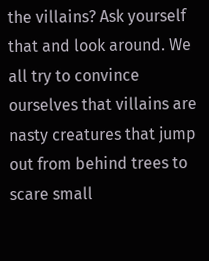the villains? Ask yourself that and look around. We all try to convince ourselves that villains are nasty creatures that jump out from behind trees to scare small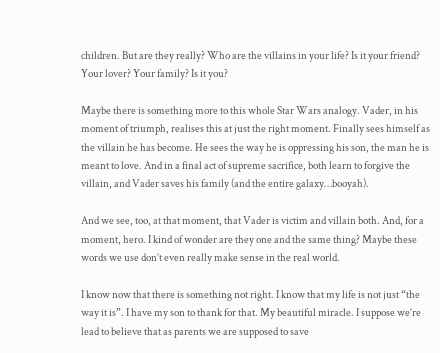children. But are they really? Who are the villains in your life? Is it your friend? Your lover? Your family? Is it you?

Maybe there is something more to this whole Star Wars analogy. Vader, in his moment of triumph, realises this at just the right moment. Finally sees himself as the villain he has become. He sees the way he is oppressing his son, the man he is meant to love. And in a final act of supreme sacrifice, both learn to forgive the villain, and Vader saves his family (and the entire galaxy…booyah).

And we see, too, at that moment, that Vader is victim and villain both. And, for a moment, hero. I kind of wonder are they one and the same thing? Maybe these words we use don’t even really make sense in the real world.

I know now that there is something not right. I know that my life is not just “the way it is”. I have my son to thank for that. My beautiful miracle. I suppose we’re lead to believe that as parents we are supposed to save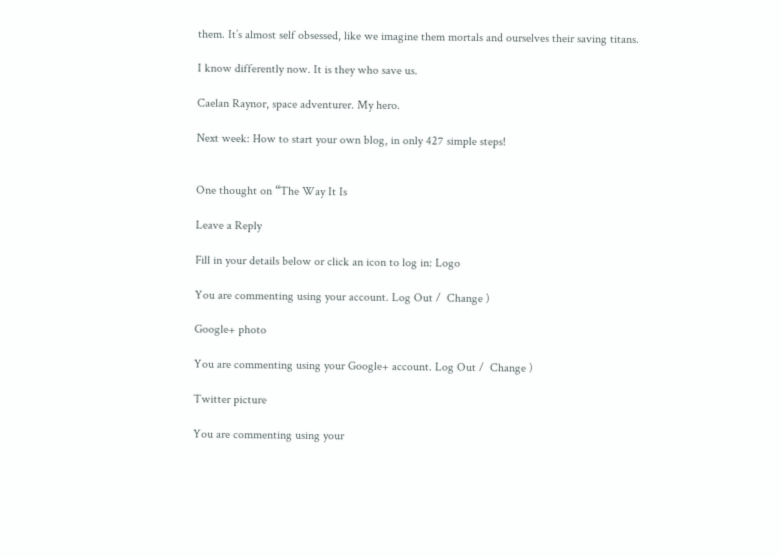them. It’s almost self obsessed, like we imagine them mortals and ourselves their saving titans.

I know differently now. It is they who save us.

Caelan Raynor, space adventurer. My hero.

Next week: How to start your own blog, in only 427 simple steps!


One thought on “The Way It Is

Leave a Reply

Fill in your details below or click an icon to log in: Logo

You are commenting using your account. Log Out /  Change )

Google+ photo

You are commenting using your Google+ account. Log Out /  Change )

Twitter picture

You are commenting using your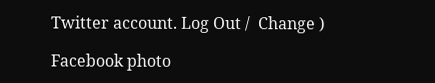Twitter account. Log Out /  Change )

Facebook photo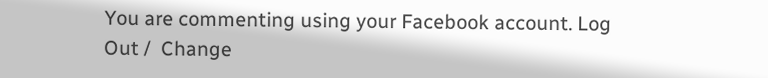You are commenting using your Facebook account. Log Out /  Change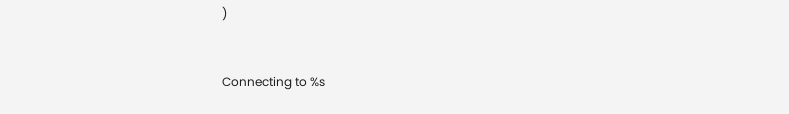)


Connecting to %s